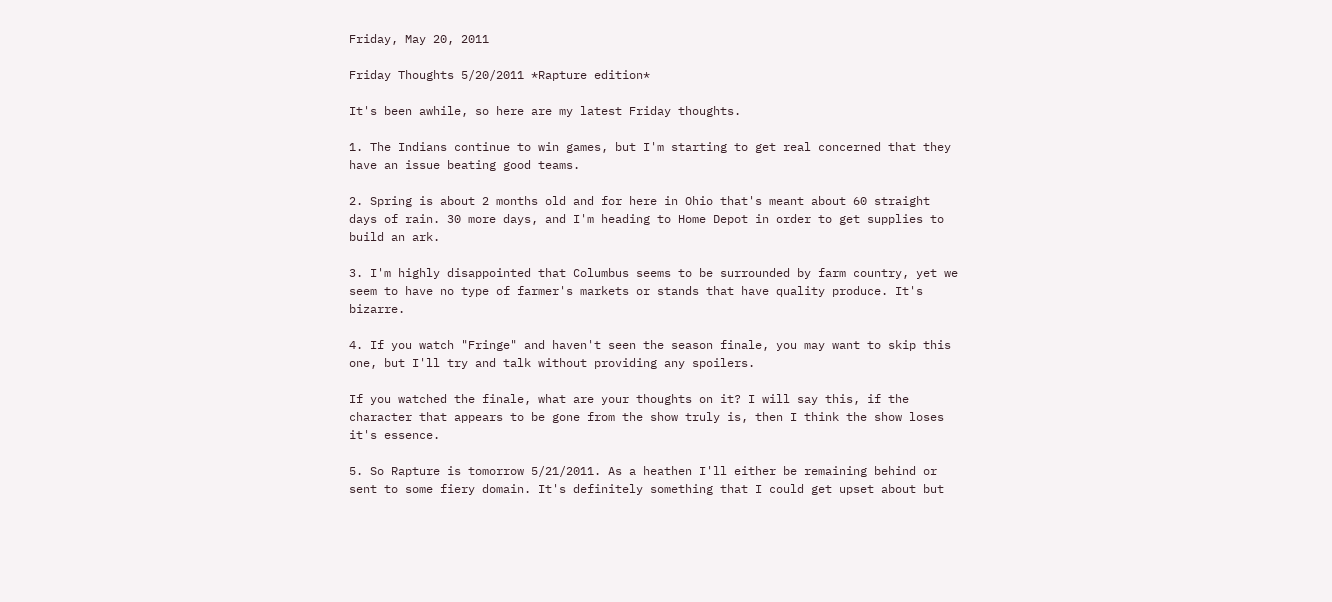Friday, May 20, 2011

Friday Thoughts 5/20/2011 *Rapture edition*

It's been awhile, so here are my latest Friday thoughts.

1. The Indians continue to win games, but I'm starting to get real concerned that they have an issue beating good teams.

2. Spring is about 2 months old and for here in Ohio that's meant about 60 straight days of rain. 30 more days, and I'm heading to Home Depot in order to get supplies to build an ark.

3. I'm highly disappointed that Columbus seems to be surrounded by farm country, yet we seem to have no type of farmer's markets or stands that have quality produce. It's bizarre.

4. If you watch "Fringe" and haven't seen the season finale, you may want to skip this one, but I'll try and talk without providing any spoilers.

If you watched the finale, what are your thoughts on it? I will say this, if the character that appears to be gone from the show truly is, then I think the show loses it's essence.

5. So Rapture is tomorrow 5/21/2011. As a heathen I'll either be remaining behind or sent to some fiery domain. It's definitely something that I could get upset about but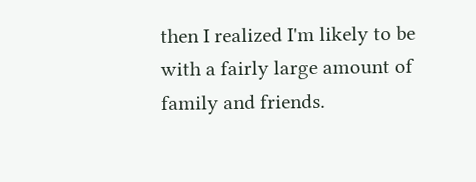then I realized I'm likely to be with a fairly large amount of family and friends.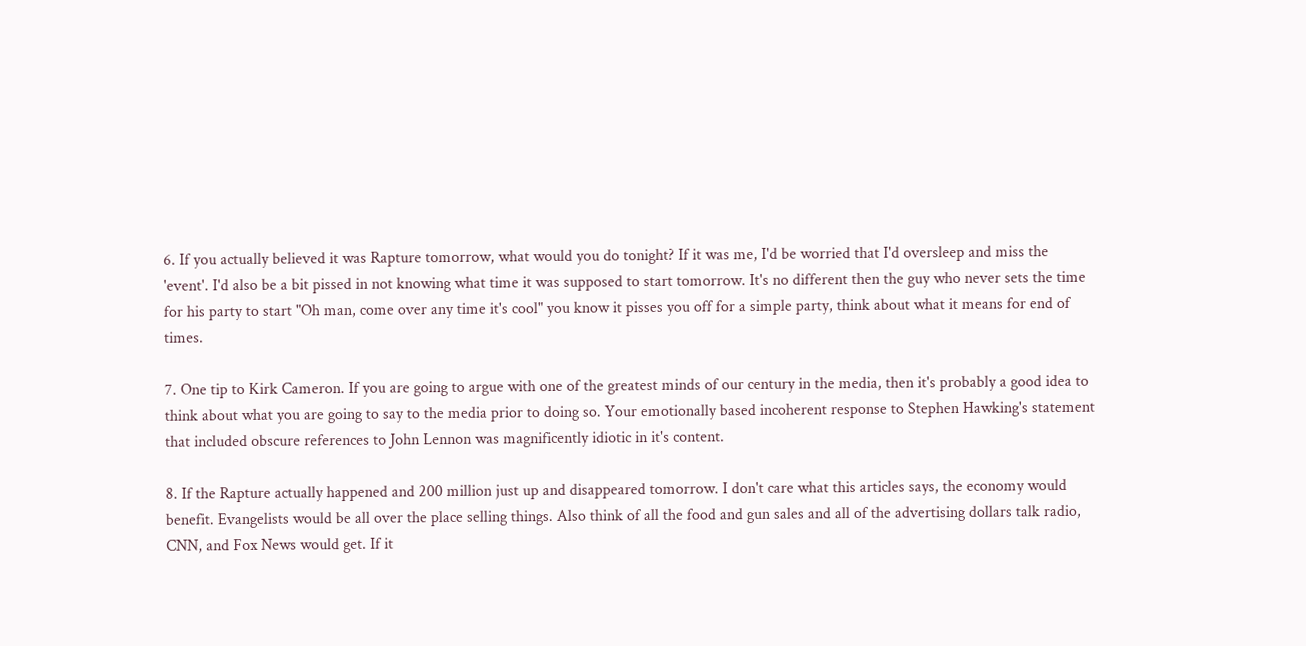6. If you actually believed it was Rapture tomorrow, what would you do tonight? If it was me, I'd be worried that I'd oversleep and miss the 'event'. I'd also be a bit pissed in not knowing what time it was supposed to start tomorrow. It's no different then the guy who never sets the time for his party to start "Oh man, come over any time it's cool" you know it pisses you off for a simple party, think about what it means for end of times.

7. One tip to Kirk Cameron. If you are going to argue with one of the greatest minds of our century in the media, then it's probably a good idea to think about what you are going to say to the media prior to doing so. Your emotionally based incoherent response to Stephen Hawking's statement that included obscure references to John Lennon was magnificently idiotic in it's content.

8. If the Rapture actually happened and 200 million just up and disappeared tomorrow. I don't care what this articles says, the economy would benefit. Evangelists would be all over the place selling things. Also think of all the food and gun sales and all of the advertising dollars talk radio, CNN, and Fox News would get. If it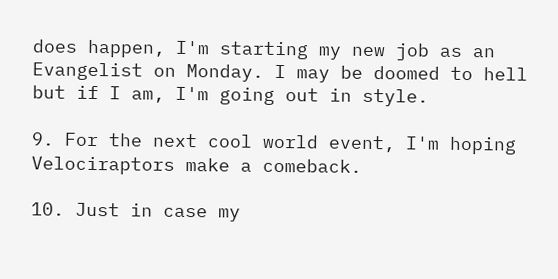does happen, I'm starting my new job as an Evangelist on Monday. I may be doomed to hell but if I am, I'm going out in style.

9. For the next cool world event, I'm hoping Velociraptors make a comeback.

10. Just in case my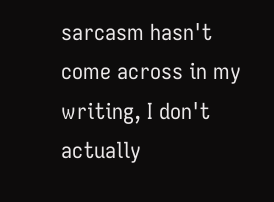sarcasm hasn't come across in my writing, I don't actually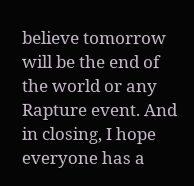believe tomorrow will be the end of the world or any Rapture event. And in closing, I hope everyone has a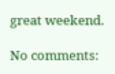great weekend.

No comments: